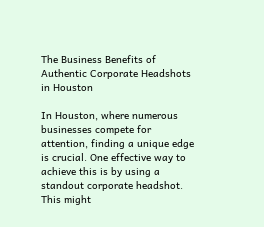The Business Benefits of Authentic Corporate Headshots in Houston

In Houston, where numerous businesses compete for attention, finding a unique edge is crucial. One effective way to achieve this is by using a standout corporate headshot. This might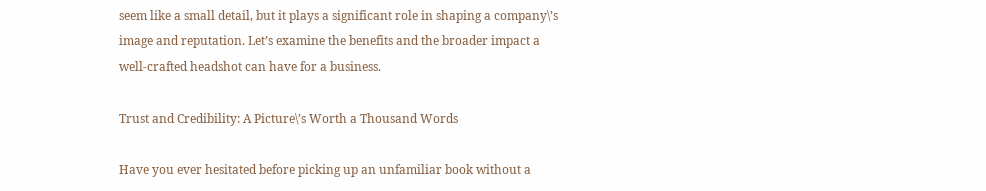seem like a small detail, but it plays a significant role in shaping a company\’s image and reputation. Let’s examine the benefits and the broader impact a well-crafted headshot can have for a business.

Trust and Credibility: A Picture\’s Worth a Thousand Words

Have you ever hesitated before picking up an unfamiliar book without a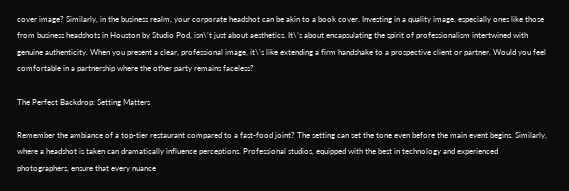cover image? Similarly, in the business realm, your corporate headshot can be akin to a book cover. Investing in a quality image, especially ones like those from business headshots in Houston by Studio Pod, isn\’t just about aesthetics. It\’s about encapsulating the spirit of professionalism intertwined with genuine authenticity. When you present a clear, professional image, it\’s like extending a firm handshake to a prospective client or partner. Would you feel comfortable in a partnership where the other party remains faceless?

The Perfect Backdrop: Setting Matters

Remember the ambiance of a top-tier restaurant compared to a fast-food joint? The setting can set the tone even before the main event begins. Similarly, where a headshot is taken can dramatically influence perceptions. Professional studios, equipped with the best in technology and experienced photographers, ensure that every nuance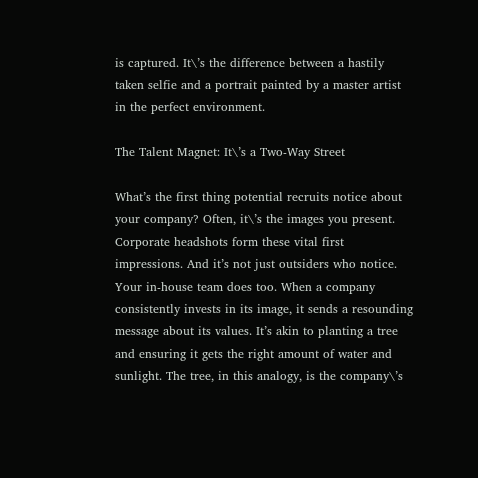is captured. It\’s the difference between a hastily taken selfie and a portrait painted by a master artist in the perfect environment.

The Talent Magnet: It\’s a Two-Way Street

What’s the first thing potential recruits notice about your company? Often, it\’s the images you present. Corporate headshots form these vital first impressions. And it’s not just outsiders who notice. Your in-house team does too. When a company consistently invests in its image, it sends a resounding message about its values. It’s akin to planting a tree and ensuring it gets the right amount of water and sunlight. The tree, in this analogy, is the company\’s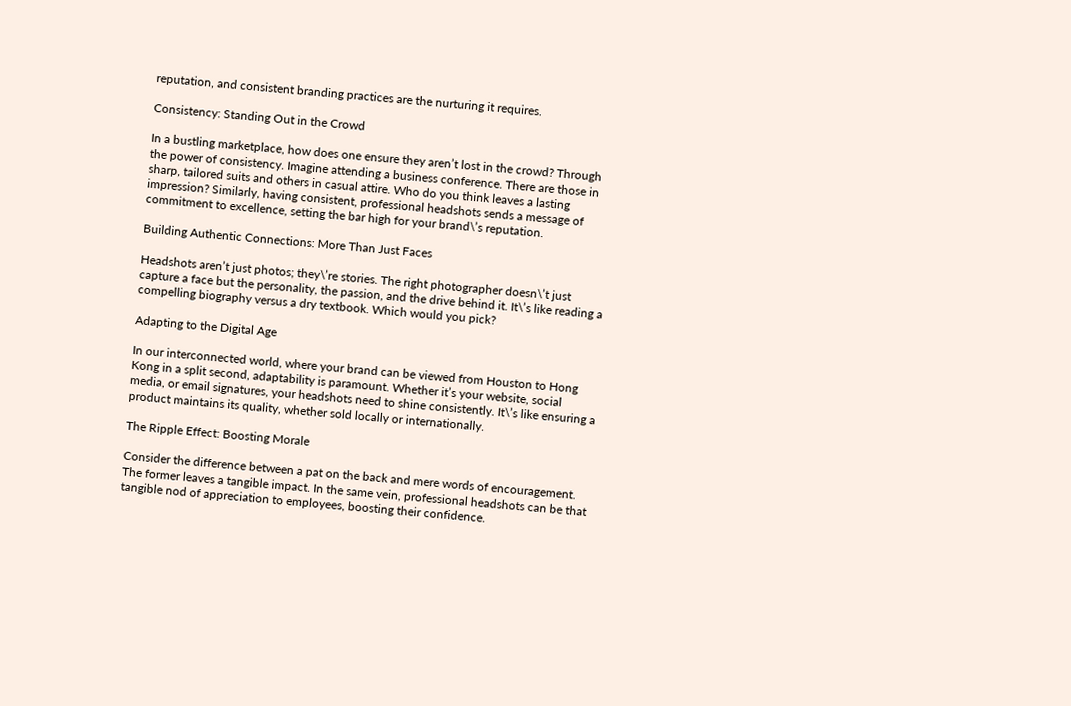reputation, and consistent branding practices are the nurturing it requires.

Consistency: Standing Out in the Crowd

In a bustling marketplace, how does one ensure they aren’t lost in the crowd? Through the power of consistency. Imagine attending a business conference. There are those in sharp, tailored suits and others in casual attire. Who do you think leaves a lasting impression? Similarly, having consistent, professional headshots sends a message of commitment to excellence, setting the bar high for your brand\’s reputation.

Building Authentic Connections: More Than Just Faces

Headshots aren’t just photos; they\’re stories. The right photographer doesn\’t just capture a face but the personality, the passion, and the drive behind it. It\’s like reading a compelling biography versus a dry textbook. Which would you pick?

Adapting to the Digital Age

In our interconnected world, where your brand can be viewed from Houston to Hong Kong in a split second, adaptability is paramount. Whether it’s your website, social media, or email signatures, your headshots need to shine consistently. It\’s like ensuring a product maintains its quality, whether sold locally or internationally.

The Ripple Effect: Boosting Morale

Consider the difference between a pat on the back and mere words of encouragement. The former leaves a tangible impact. In the same vein, professional headshots can be that tangible nod of appreciation to employees, boosting their confidence.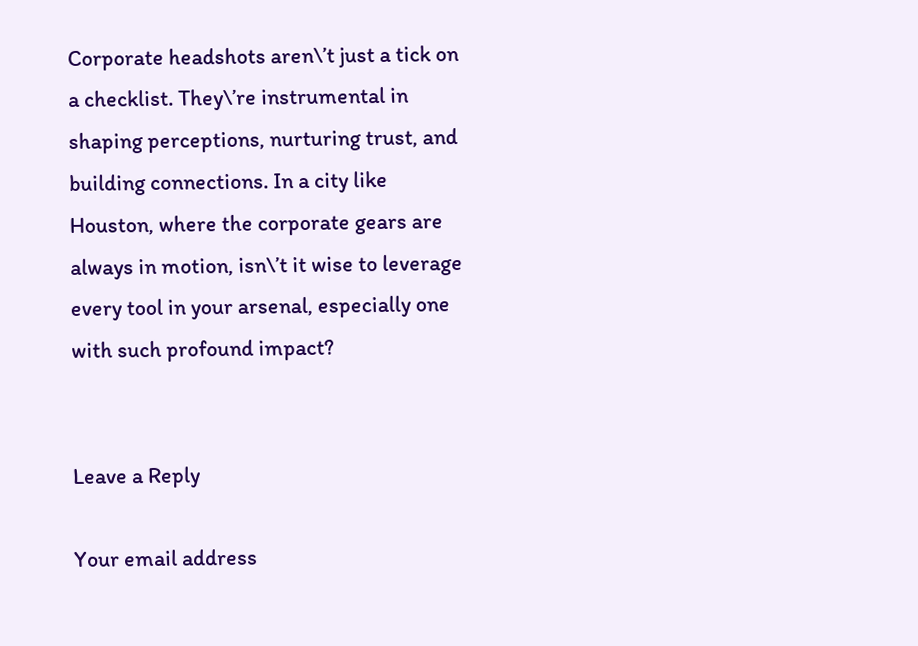Corporate headshots aren\’t just a tick on a checklist. They\’re instrumental in shaping perceptions, nurturing trust, and building connections. In a city like Houston, where the corporate gears are always in motion, isn\’t it wise to leverage every tool in your arsenal, especially one with such profound impact?


Leave a Reply

Your email address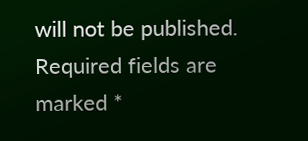will not be published. Required fields are marked *